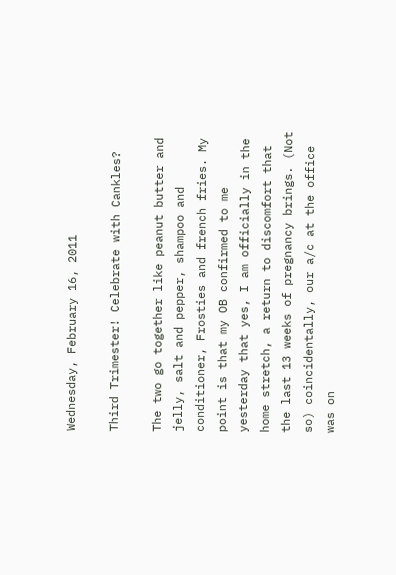Wednesday, February 16, 2011

Third Trimester! Celebrate with Cankles?

The two go together like peanut butter and jelly, salt and pepper, shampoo and conditioner, Frosties and french fries. My point is that my OB confirmed to me yesterday that yes, I am officially in the home stretch, a return to discomfort that the last 13 weeks of pregnancy brings. (Not so) coincidentally, our a/c at the office was on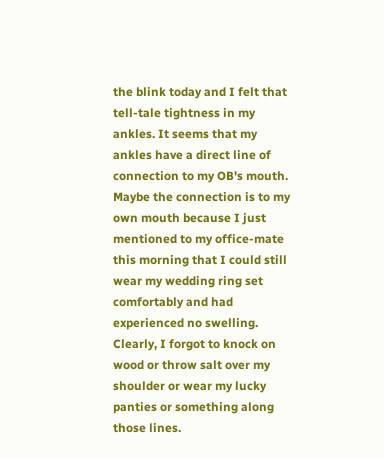the blink today and I felt that tell-tale tightness in my ankles. It seems that my ankles have a direct line of connection to my OB's mouth. Maybe the connection is to my own mouth because I just mentioned to my office-mate this morning that I could still wear my wedding ring set comfortably and had experienced no swelling. Clearly, I forgot to knock on wood or throw salt over my shoulder or wear my lucky panties or something along those lines.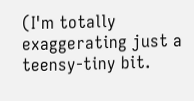(I'm totally exaggerating just a teensy-tiny bit.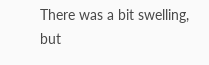There was a bit swelling, but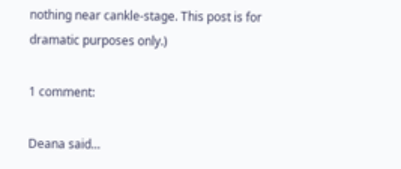nothing near cankle-stage. This post is for dramatic purposes only.)

1 comment:

Deana said...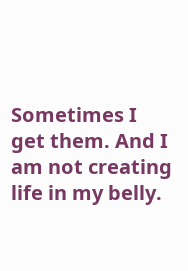Sometimes I get them. And I am not creating life in my belly.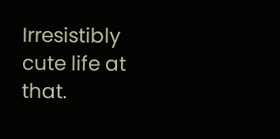Irresistibly cute life at that.